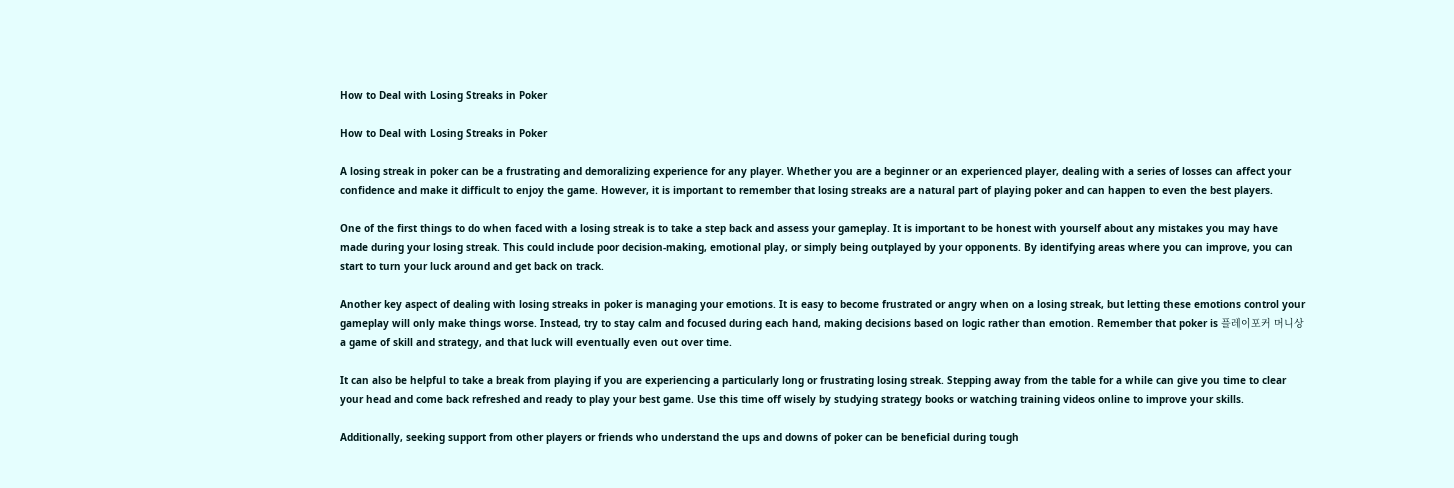How to Deal with Losing Streaks in Poker

How to Deal with Losing Streaks in Poker

A losing streak in poker can be a frustrating and demoralizing experience for any player. Whether you are a beginner or an experienced player, dealing with a series of losses can affect your confidence and make it difficult to enjoy the game. However, it is important to remember that losing streaks are a natural part of playing poker and can happen to even the best players.

One of the first things to do when faced with a losing streak is to take a step back and assess your gameplay. It is important to be honest with yourself about any mistakes you may have made during your losing streak. This could include poor decision-making, emotional play, or simply being outplayed by your opponents. By identifying areas where you can improve, you can start to turn your luck around and get back on track.

Another key aspect of dealing with losing streaks in poker is managing your emotions. It is easy to become frustrated or angry when on a losing streak, but letting these emotions control your gameplay will only make things worse. Instead, try to stay calm and focused during each hand, making decisions based on logic rather than emotion. Remember that poker is 플레이포커 머니상 a game of skill and strategy, and that luck will eventually even out over time.

It can also be helpful to take a break from playing if you are experiencing a particularly long or frustrating losing streak. Stepping away from the table for a while can give you time to clear your head and come back refreshed and ready to play your best game. Use this time off wisely by studying strategy books or watching training videos online to improve your skills.

Additionally, seeking support from other players or friends who understand the ups and downs of poker can be beneficial during tough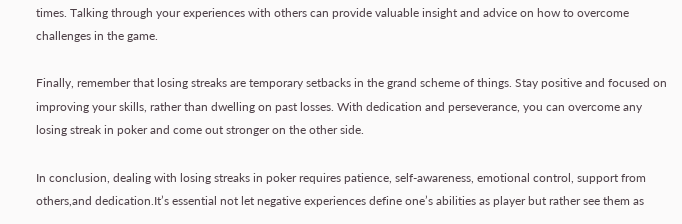times. Talking through your experiences with others can provide valuable insight and advice on how to overcome challenges in the game.

Finally, remember that losing streaks are temporary setbacks in the grand scheme of things. Stay positive and focused on improving your skills, rather than dwelling on past losses. With dedication and perseverance, you can overcome any losing streak in poker and come out stronger on the other side.

In conclusion, dealing with losing streaks in poker requires patience, self-awareness, emotional control, support from others,and dedication.It’s essential not let negative experiences define one’s abilities as player but rather see them as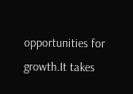opportunities for growth.It takes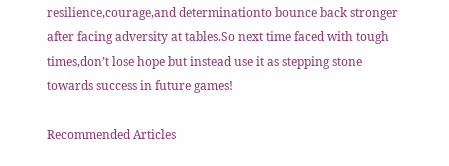resilience,courage,and determinationto bounce back stronger after facing adversity at tables.So next time faced with tough times,don’t lose hope but instead use it as stepping stone towards success in future games!

Recommended Articles